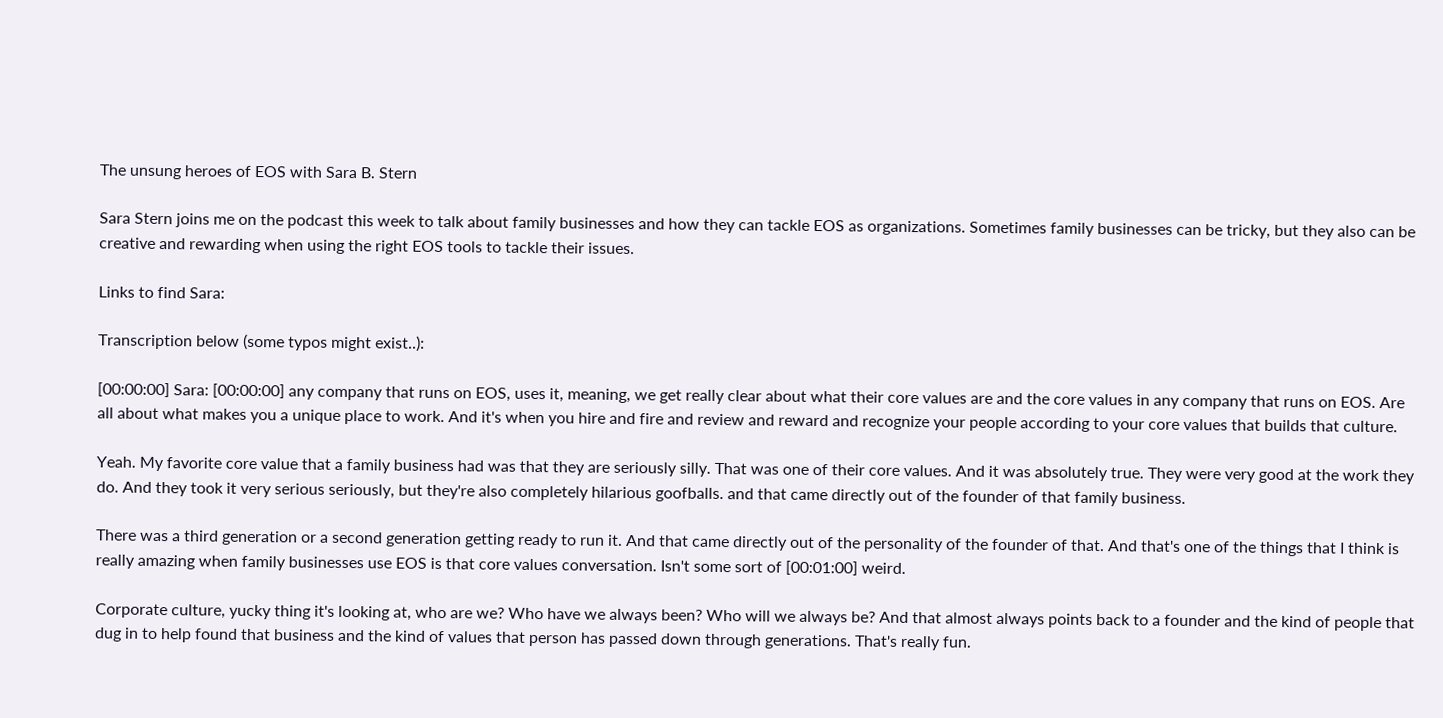The unsung heroes of EOS with Sara B. Stern

Sara Stern joins me on the podcast this week to talk about family businesses and how they can tackle EOS as organizations. Sometimes family businesses can be tricky, but they also can be creative and rewarding when using the right EOS tools to tackle their issues.

Links to find Sara:

Transcription below (some typos might exist..):

[00:00:00] Sara: [00:00:00] any company that runs on EOS, uses it, meaning, we get really clear about what their core values are and the core values in any company that runs on EOS. Are all about what makes you a unique place to work. And it's when you hire and fire and review and reward and recognize your people according to your core values that builds that culture.

Yeah. My favorite core value that a family business had was that they are seriously silly. That was one of their core values. And it was absolutely true. They were very good at the work they do. And they took it very serious seriously, but they're also completely hilarious goofballs. and that came directly out of the founder of that family business.

There was a third generation or a second generation getting ready to run it. And that came directly out of the personality of the founder of that. And that's one of the things that I think is really amazing when family businesses use EOS is that core values conversation. Isn't some sort of [00:01:00] weird.

Corporate culture, yucky thing it's looking at, who are we? Who have we always been? Who will we always be? And that almost always points back to a founder and the kind of people that dug in to help found that business and the kind of values that person has passed down through generations. That's really fun.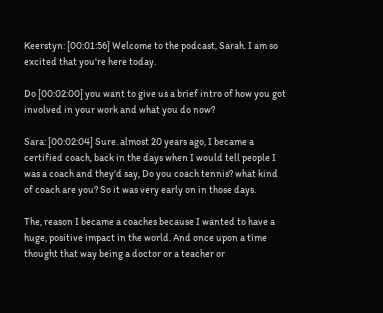Keerstyn: [00:01:56] Welcome to the podcast, Sarah. I am so excited that you're here today.

Do [00:02:00] you want to give us a brief intro of how you got involved in your work and what you do now?

Sara: [00:02:04] Sure. almost 20 years ago, I became a certified coach, back in the days when I would tell people I was a coach and they'd say, Do you coach tennis? what kind of coach are you? So it was very early on in those days.

The, reason I became a coaches because I wanted to have a huge, positive impact in the world. And once upon a time thought that way being a doctor or a teacher or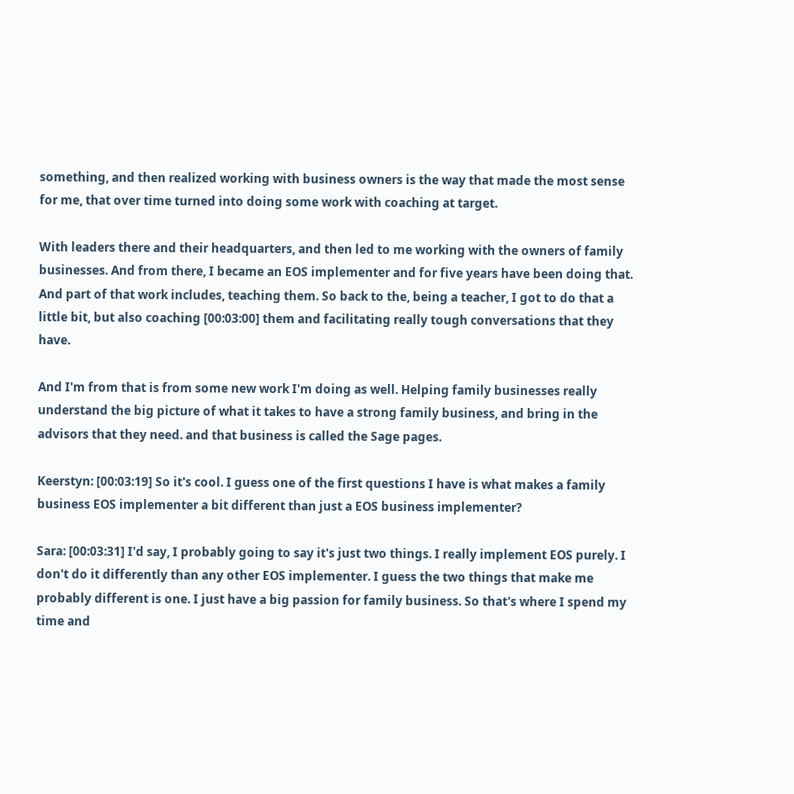something, and then realized working with business owners is the way that made the most sense for me, that over time turned into doing some work with coaching at target.

With leaders there and their headquarters, and then led to me working with the owners of family businesses. And from there, I became an EOS implementer and for five years have been doing that. And part of that work includes, teaching them. So back to the, being a teacher, I got to do that a little bit, but also coaching [00:03:00] them and facilitating really tough conversations that they have.

And I'm from that is from some new work I'm doing as well. Helping family businesses really understand the big picture of what it takes to have a strong family business, and bring in the advisors that they need. and that business is called the Sage pages.

Keerstyn: [00:03:19] So it's cool. I guess one of the first questions I have is what makes a family business EOS implementer a bit different than just a EOS business implementer?

Sara: [00:03:31] I'd say, I probably going to say it's just two things. I really implement EOS purely. I don't do it differently than any other EOS implementer. I guess the two things that make me probably different is one. I just have a big passion for family business. So that's where I spend my time and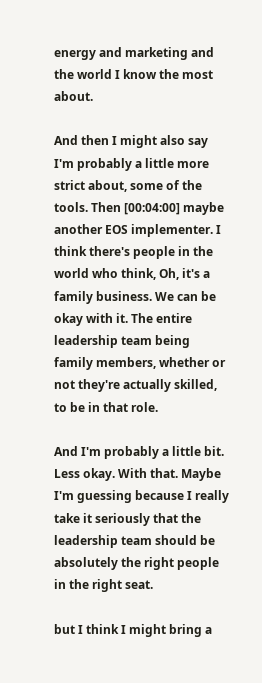energy and marketing and the world I know the most about.

And then I might also say I'm probably a little more strict about, some of the tools. Then [00:04:00] maybe another EOS implementer. I think there's people in the world who think, Oh, it's a family business. We can be okay with it. The entire leadership team being family members, whether or not they're actually skilled, to be in that role.

And I'm probably a little bit. Less okay. With that. Maybe I'm guessing because I really take it seriously that the leadership team should be absolutely the right people in the right seat.

but I think I might bring a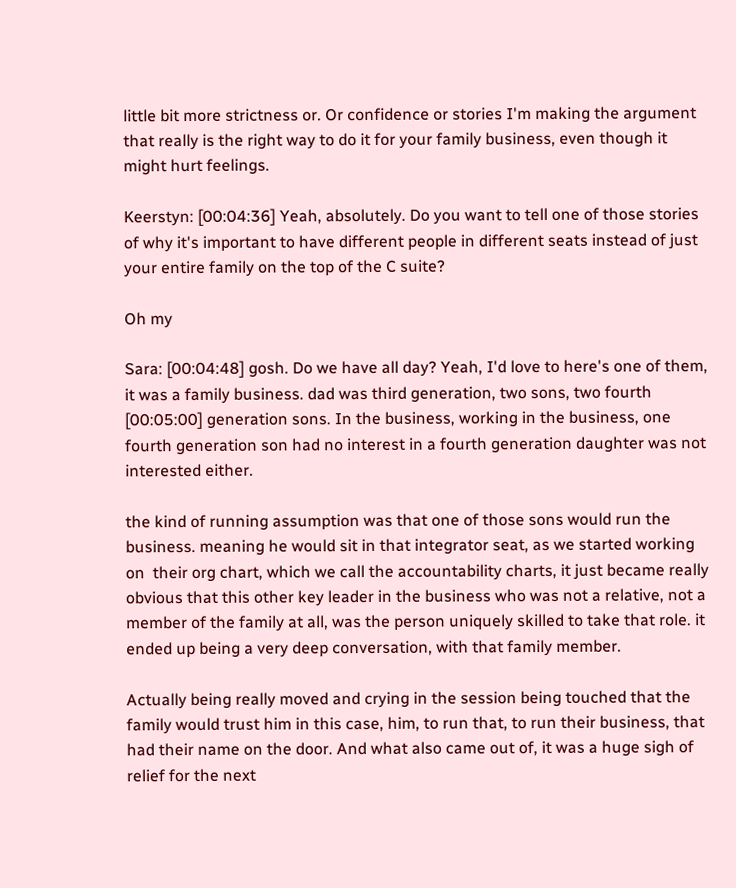little bit more strictness or. Or confidence or stories I'm making the argument that really is the right way to do it for your family business, even though it might hurt feelings.

Keerstyn: [00:04:36] Yeah, absolutely. Do you want to tell one of those stories of why it's important to have different people in different seats instead of just your entire family on the top of the C suite?

Oh my

Sara: [00:04:48] gosh. Do we have all day? Yeah, I'd love to here's one of them, it was a family business. dad was third generation, two sons, two fourth [00:05:00] generation sons. In the business, working in the business, one fourth generation son had no interest in a fourth generation daughter was not interested either.

the kind of running assumption was that one of those sons would run the business. meaning he would sit in that integrator seat, as we started working on  their org chart, which we call the accountability charts, it just became really obvious that this other key leader in the business who was not a relative, not a member of the family at all, was the person uniquely skilled to take that role. it ended up being a very deep conversation, with that family member.

Actually being really moved and crying in the session being touched that the family would trust him in this case, him, to run that, to run their business, that had their name on the door. And what also came out of, it was a huge sigh of relief for the next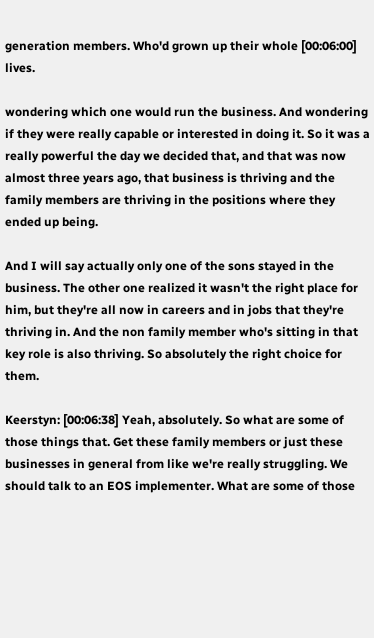generation members. Who'd grown up their whole [00:06:00] lives.

wondering which one would run the business. And wondering if they were really capable or interested in doing it. So it was a really powerful the day we decided that, and that was now almost three years ago, that business is thriving and the family members are thriving in the positions where they ended up being.

And I will say actually only one of the sons stayed in the business. The other one realized it wasn't the right place for him, but they're all now in careers and in jobs that they're thriving in. And the non family member who's sitting in that key role is also thriving. So absolutely the right choice for them.

Keerstyn: [00:06:38] Yeah, absolutely. So what are some of those things that. Get these family members or just these businesses in general from like we're really struggling. We should talk to an EOS implementer. What are some of those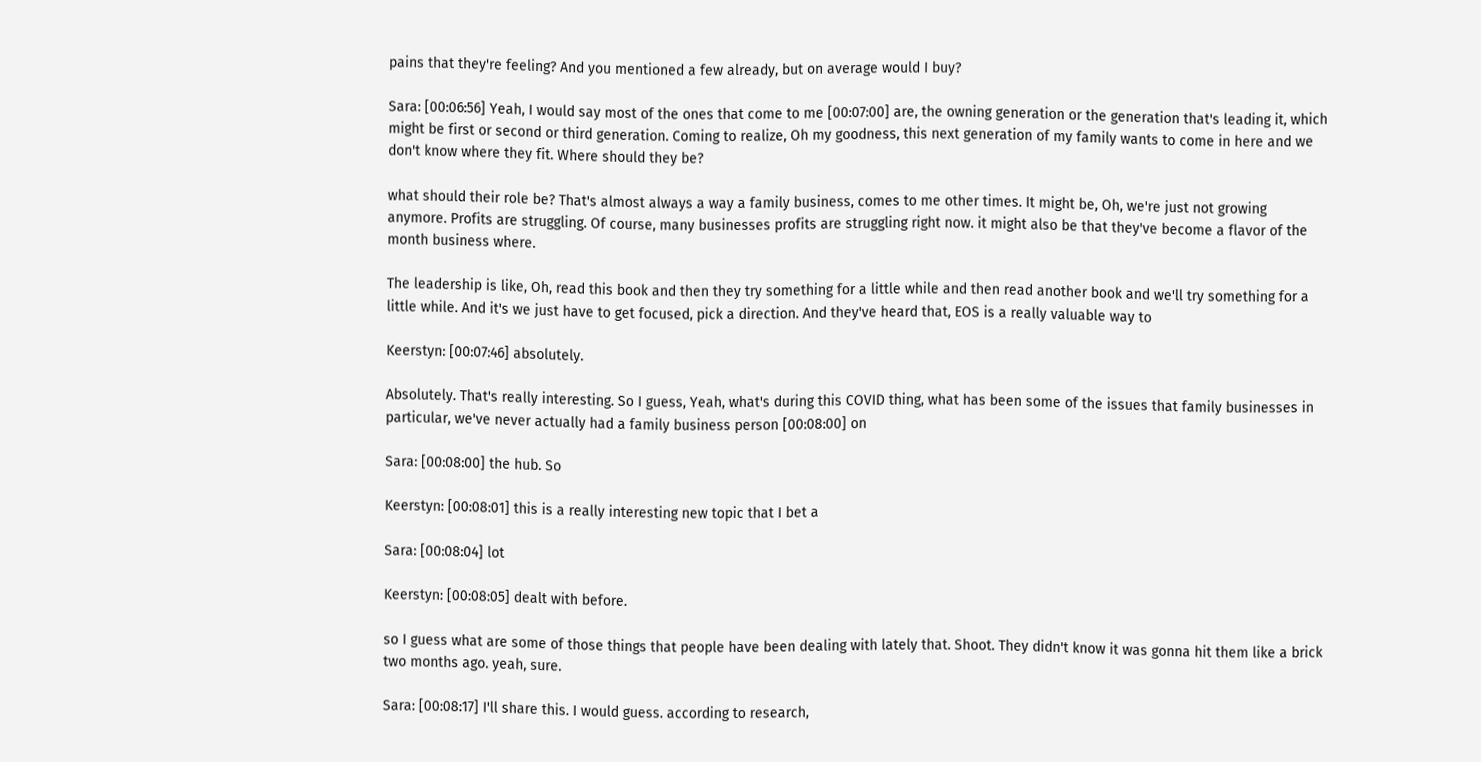pains that they're feeling? And you mentioned a few already, but on average would I buy?

Sara: [00:06:56] Yeah, I would say most of the ones that come to me [00:07:00] are, the owning generation or the generation that's leading it, which might be first or second or third generation. Coming to realize, Oh my goodness, this next generation of my family wants to come in here and we don't know where they fit. Where should they be?

what should their role be? That's almost always a way a family business, comes to me other times. It might be, Oh, we're just not growing anymore. Profits are struggling. Of course, many businesses profits are struggling right now. it might also be that they've become a flavor of the month business where.

The leadership is like, Oh, read this book and then they try something for a little while and then read another book and we'll try something for a little while. And it's we just have to get focused, pick a direction. And they've heard that, EOS is a really valuable way to

Keerstyn: [00:07:46] absolutely.

Absolutely. That's really interesting. So I guess, Yeah, what's during this COVID thing, what has been some of the issues that family businesses in particular, we've never actually had a family business person [00:08:00] on

Sara: [00:08:00] the hub. So

Keerstyn: [00:08:01] this is a really interesting new topic that I bet a

Sara: [00:08:04] lot

Keerstyn: [00:08:05] dealt with before.

so I guess what are some of those things that people have been dealing with lately that. Shoot. They didn't know it was gonna hit them like a brick two months ago. yeah, sure.

Sara: [00:08:17] I'll share this. I would guess. according to research,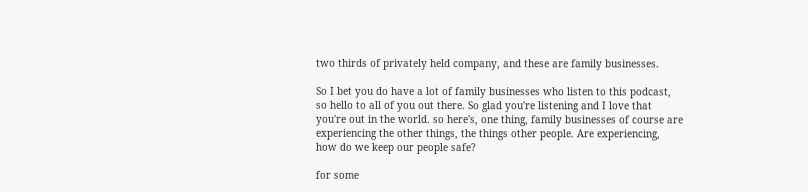two thirds of privately held company, and these are family businesses.

So I bet you do have a lot of family businesses who listen to this podcast, so hello to all of you out there. So glad you're listening and I love that you're out in the world. so here's, one thing, family businesses of course are experiencing the other things, the things other people. Are experiencing, how do we keep our people safe?

for some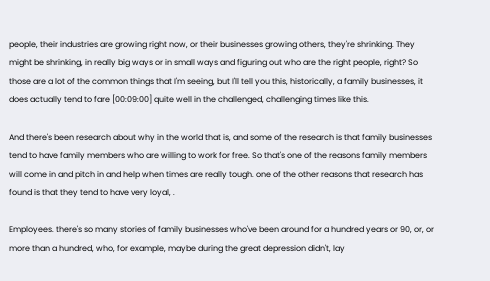people, their industries are growing right now, or their businesses growing others, they're shrinking. They might be shrinking, in really big ways or in small ways and figuring out who are the right people, right? So those are a lot of the common things that I'm seeing, but I'll tell you this, historically, a family businesses, it does actually tend to fare [00:09:00] quite well in the challenged, challenging times like this.

And there's been research about why in the world that is, and some of the research is that family businesses tend to have family members who are willing to work for free. So that's one of the reasons family members will come in and pitch in and help when times are really tough. one of the other reasons that research has found is that they tend to have very loyal, .

Employees. there's so many stories of family businesses who've been around for a hundred years or 90, or, or more than a hundred, who, for example, maybe during the great depression didn't, lay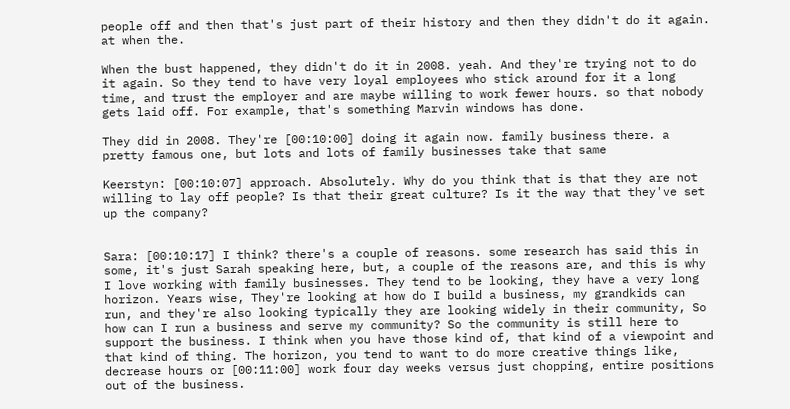people off and then that's just part of their history and then they didn't do it again. at when the.

When the bust happened, they didn't do it in 2008. yeah. And they're trying not to do it again. So they tend to have very loyal employees who stick around for it a long time, and trust the employer and are maybe willing to work fewer hours. so that nobody gets laid off. For example, that's something Marvin windows has done.

They did in 2008. They're [00:10:00] doing it again now. family business there. a pretty famous one, but lots and lots of family businesses take that same

Keerstyn: [00:10:07] approach. Absolutely. Why do you think that is that they are not willing to lay off people? Is that their great culture? Is it the way that they've set up the company?


Sara: [00:10:17] I think? there's a couple of reasons. some research has said this in some, it's just Sarah speaking here, but, a couple of the reasons are, and this is why I love working with family businesses. They tend to be looking, they have a very long horizon. Years wise, They're looking at how do I build a business, my grandkids can run, and they're also looking typically they are looking widely in their community, So how can I run a business and serve my community? So the community is still here to support the business. I think when you have those kind of, that kind of a viewpoint and that kind of thing. The horizon, you tend to want to do more creative things like, decrease hours or [00:11:00] work four day weeks versus just chopping, entire positions out of the business.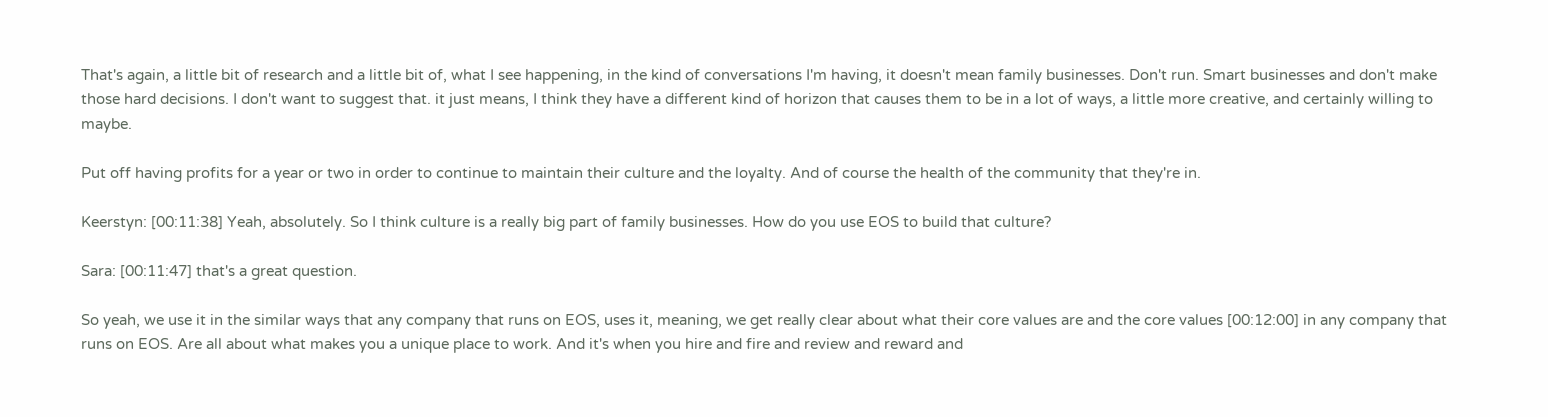That's again, a little bit of research and a little bit of, what I see happening, in the kind of conversations I'm having, it doesn't mean family businesses. Don't run. Smart businesses and don't make those hard decisions. I don't want to suggest that. it just means, I think they have a different kind of horizon that causes them to be in a lot of ways, a little more creative, and certainly willing to maybe.

Put off having profits for a year or two in order to continue to maintain their culture and the loyalty. And of course the health of the community that they're in.

Keerstyn: [00:11:38] Yeah, absolutely. So I think culture is a really big part of family businesses. How do you use EOS to build that culture?

Sara: [00:11:47] that's a great question.

So yeah, we use it in the similar ways that any company that runs on EOS, uses it, meaning, we get really clear about what their core values are and the core values [00:12:00] in any company that runs on EOS. Are all about what makes you a unique place to work. And it's when you hire and fire and review and reward and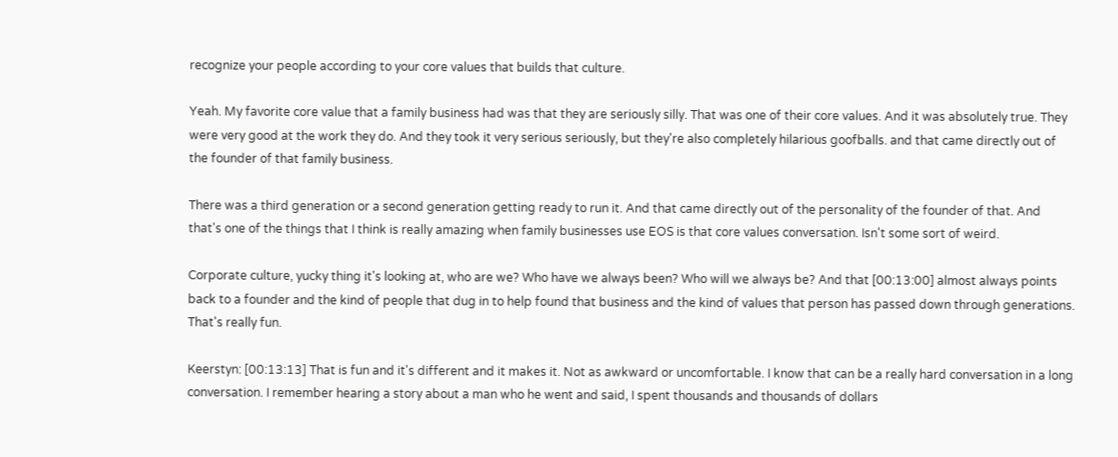recognize your people according to your core values that builds that culture.

Yeah. My favorite core value that a family business had was that they are seriously silly. That was one of their core values. And it was absolutely true. They were very good at the work they do. And they took it very serious seriously, but they're also completely hilarious goofballs. and that came directly out of the founder of that family business.

There was a third generation or a second generation getting ready to run it. And that came directly out of the personality of the founder of that. And that's one of the things that I think is really amazing when family businesses use EOS is that core values conversation. Isn't some sort of weird.

Corporate culture, yucky thing it's looking at, who are we? Who have we always been? Who will we always be? And that [00:13:00] almost always points back to a founder and the kind of people that dug in to help found that business and the kind of values that person has passed down through generations. That's really fun.

Keerstyn: [00:13:13] That is fun and it's different and it makes it. Not as awkward or uncomfortable. I know that can be a really hard conversation in a long conversation. I remember hearing a story about a man who he went and said, I spent thousands and thousands of dollars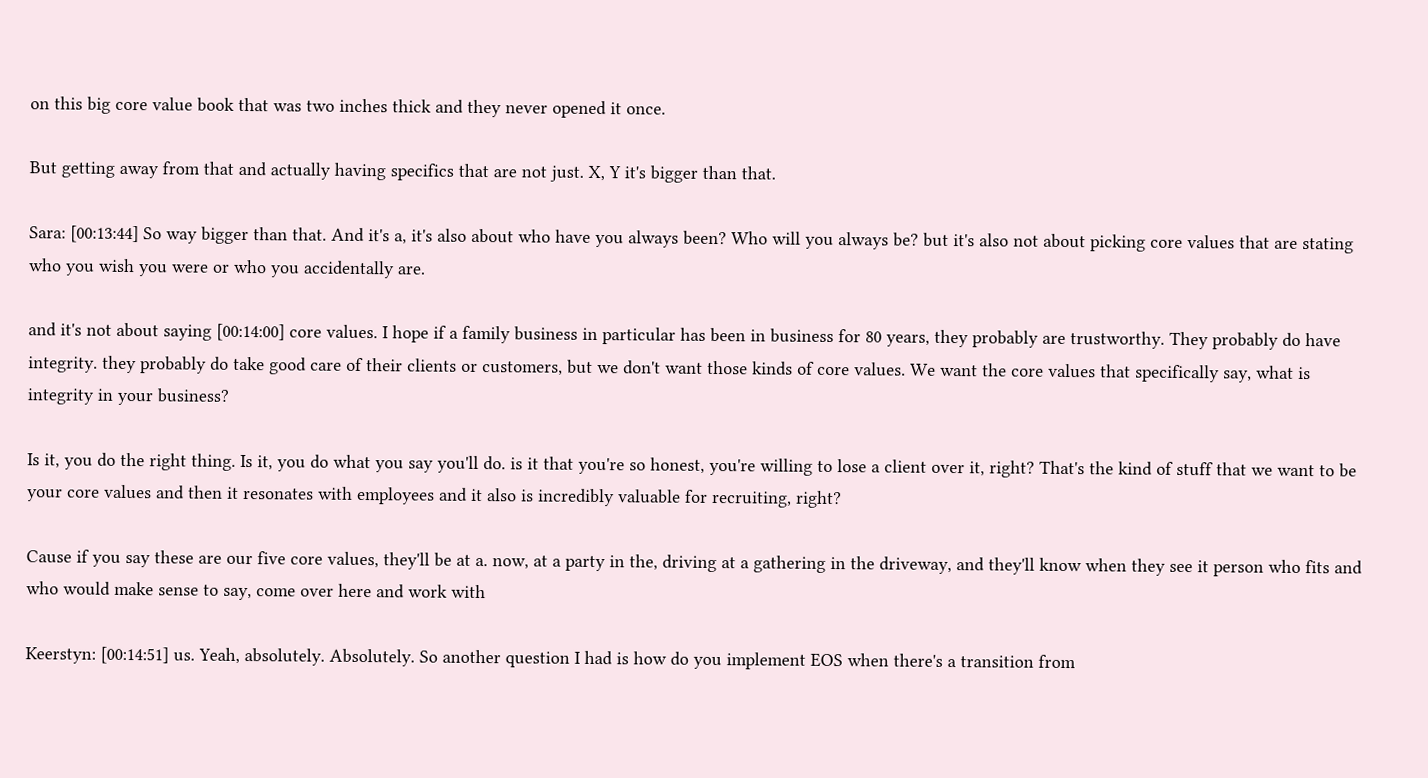on this big core value book that was two inches thick and they never opened it once.

But getting away from that and actually having specifics that are not just. X, Y it's bigger than that.

Sara: [00:13:44] So way bigger than that. And it's a, it's also about who have you always been? Who will you always be? but it's also not about picking core values that are stating who you wish you were or who you accidentally are.

and it's not about saying [00:14:00] core values. I hope if a family business in particular has been in business for 80 years, they probably are trustworthy. They probably do have integrity. they probably do take good care of their clients or customers, but we don't want those kinds of core values. We want the core values that specifically say, what is integrity in your business?

Is it, you do the right thing. Is it, you do what you say you'll do. is it that you're so honest, you're willing to lose a client over it, right? That's the kind of stuff that we want to be your core values and then it resonates with employees and it also is incredibly valuable for recruiting, right?

Cause if you say these are our five core values, they'll be at a. now, at a party in the, driving at a gathering in the driveway, and they'll know when they see it person who fits and who would make sense to say, come over here and work with

Keerstyn: [00:14:51] us. Yeah, absolutely. Absolutely. So another question I had is how do you implement EOS when there's a transition from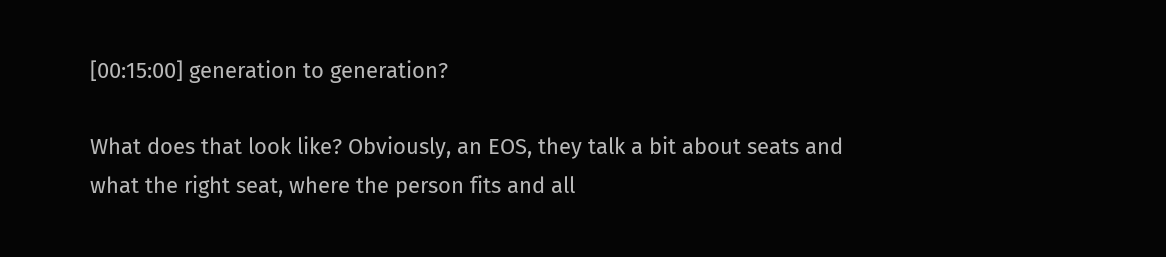[00:15:00] generation to generation?

What does that look like? Obviously, an EOS, they talk a bit about seats and what the right seat, where the person fits and all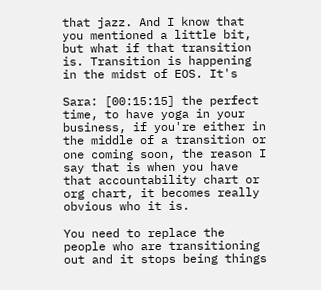that jazz. And I know that you mentioned a little bit, but what if that transition is. Transition is happening in the midst of EOS. It's

Sara: [00:15:15] the perfect time, to have yoga in your business, if you're either in the middle of a transition or one coming soon, the reason I say that is when you have that accountability chart or org chart, it becomes really obvious who it is.

You need to replace the people who are transitioning out and it stops being things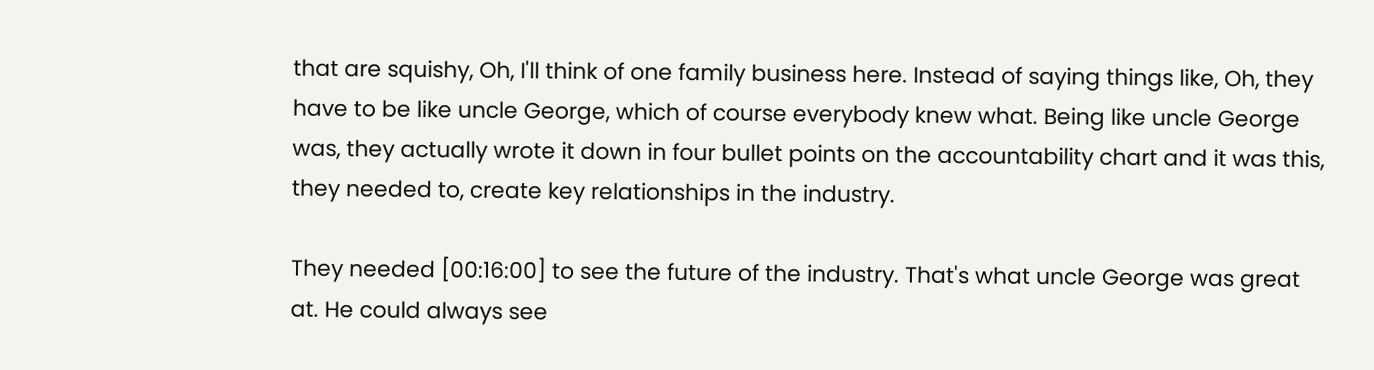that are squishy, Oh, I'll think of one family business here. Instead of saying things like, Oh, they have to be like uncle George, which of course everybody knew what. Being like uncle George was, they actually wrote it down in four bullet points on the accountability chart and it was this, they needed to, create key relationships in the industry.

They needed [00:16:00] to see the future of the industry. That's what uncle George was great at. He could always see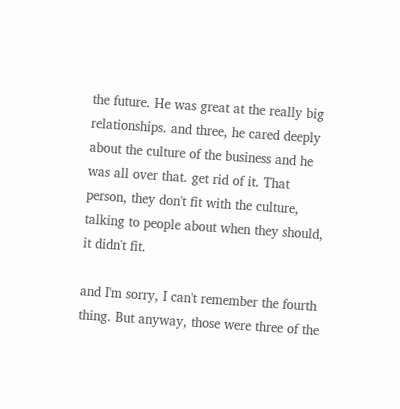the future. He was great at the really big relationships. and three, he cared deeply about the culture of the business and he was all over that. get rid of it. That person, they don't fit with the culture, talking to people about when they should, it didn't fit.

and I'm sorry, I can't remember the fourth thing. But anyway, those were three of the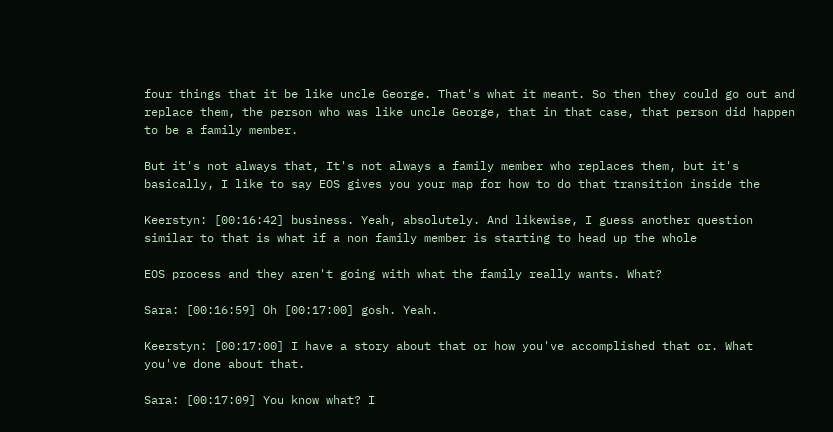four things that it be like uncle George. That's what it meant. So then they could go out and replace them, the person who was like uncle George, that in that case, that person did happen to be a family member.

But it's not always that, It's not always a family member who replaces them, but it's basically, I like to say EOS gives you your map for how to do that transition inside the

Keerstyn: [00:16:42] business. Yeah, absolutely. And likewise, I guess another question similar to that is what if a non family member is starting to head up the whole

EOS process and they aren't going with what the family really wants. What?

Sara: [00:16:59] Oh [00:17:00] gosh. Yeah.

Keerstyn: [00:17:00] I have a story about that or how you've accomplished that or. What you've done about that.

Sara: [00:17:09] You know what? I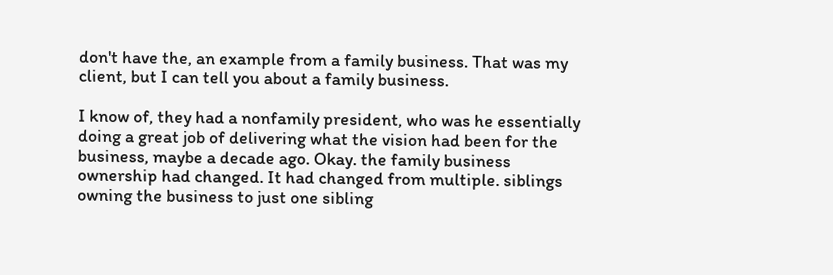don't have the, an example from a family business. That was my client, but I can tell you about a family business.

I know of, they had a nonfamily president, who was he essentially doing a great job of delivering what the vision had been for the business, maybe a decade ago. Okay. the family business ownership had changed. It had changed from multiple. siblings owning the business to just one sibling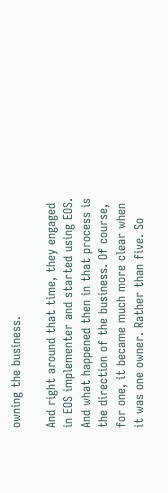owning the business.

And right around that time, they engaged in EOS implementer and started using EOS. And what happened then in that process is the direction of the business. Of course, for one, it became much more clear when it was one owner. Rather than five. So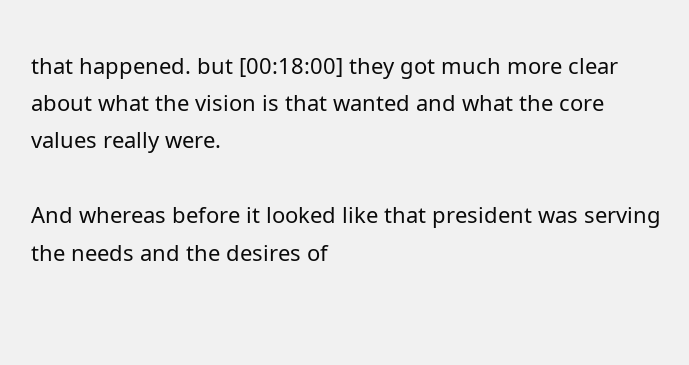that happened. but [00:18:00] they got much more clear about what the vision is that wanted and what the core values really were.

And whereas before it looked like that president was serving the needs and the desires of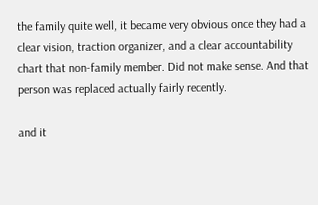the family quite well, it became very obvious once they had a clear vision, traction organizer, and a clear accountability chart that non-family member. Did not make sense. And that person was replaced actually fairly recently.

and it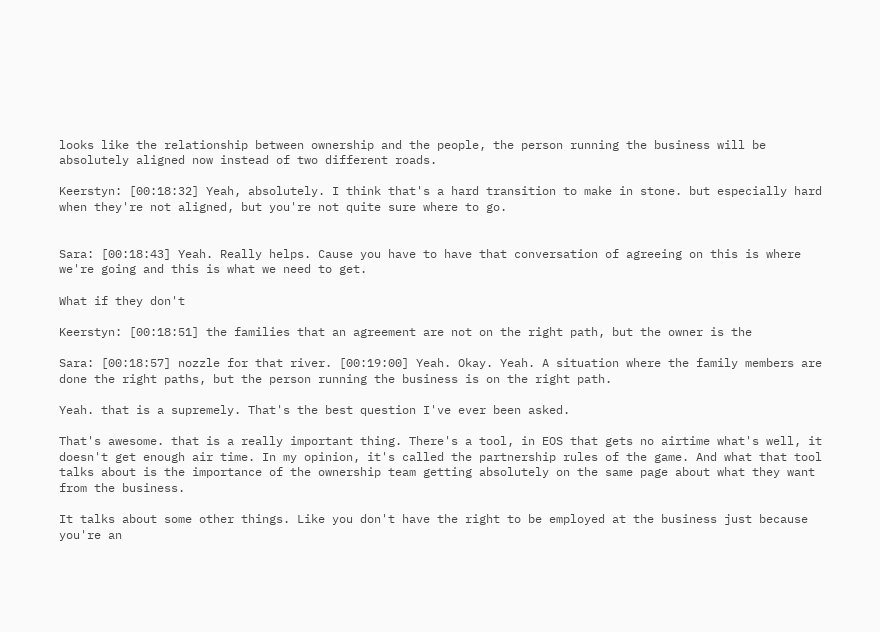looks like the relationship between ownership and the people, the person running the business will be absolutely aligned now instead of two different roads.

Keerstyn: [00:18:32] Yeah, absolutely. I think that's a hard transition to make in stone. but especially hard when they're not aligned, but you're not quite sure where to go.


Sara: [00:18:43] Yeah. Really helps. Cause you have to have that conversation of agreeing on this is where we're going and this is what we need to get.

What if they don't

Keerstyn: [00:18:51] the families that an agreement are not on the right path, but the owner is the

Sara: [00:18:57] nozzle for that river. [00:19:00] Yeah. Okay. Yeah. A situation where the family members are done the right paths, but the person running the business is on the right path.

Yeah. that is a supremely. That's the best question I've ever been asked.

That's awesome. that is a really important thing. There's a tool, in EOS that gets no airtime what's well, it doesn't get enough air time. In my opinion, it's called the partnership rules of the game. And what that tool talks about is the importance of the ownership team getting absolutely on the same page about what they want from the business.

It talks about some other things. Like you don't have the right to be employed at the business just because you're an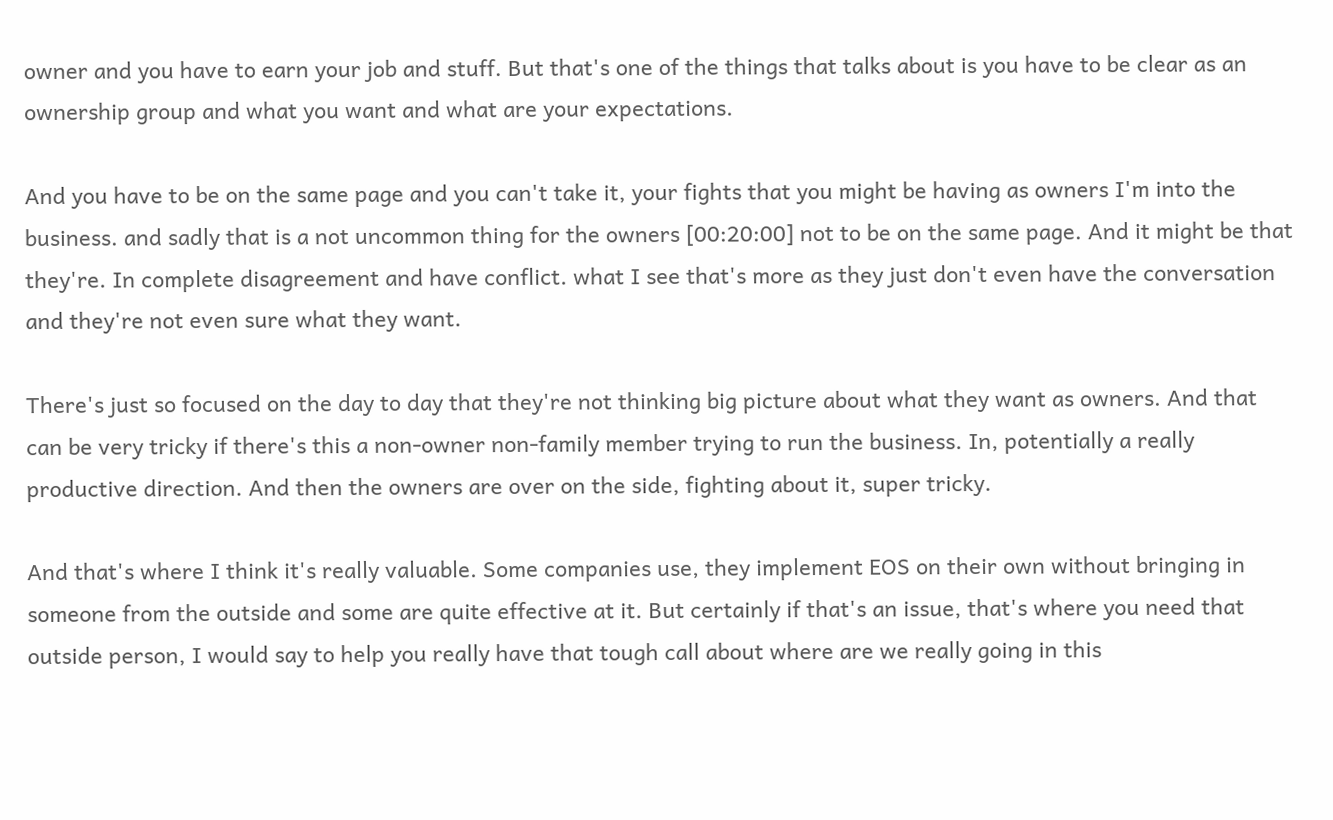owner and you have to earn your job and stuff. But that's one of the things that talks about is you have to be clear as an ownership group and what you want and what are your expectations.

And you have to be on the same page and you can't take it, your fights that you might be having as owners I'm into the business. and sadly that is a not uncommon thing for the owners [00:20:00] not to be on the same page. And it might be that they're. In complete disagreement and have conflict. what I see that's more as they just don't even have the conversation and they're not even sure what they want.

There's just so focused on the day to day that they're not thinking big picture about what they want as owners. And that can be very tricky if there's this a non-owner non-family member trying to run the business. In, potentially a really productive direction. And then the owners are over on the side, fighting about it, super tricky.

And that's where I think it's really valuable. Some companies use, they implement EOS on their own without bringing in someone from the outside and some are quite effective at it. But certainly if that's an issue, that's where you need that outside person, I would say to help you really have that tough call about where are we really going in this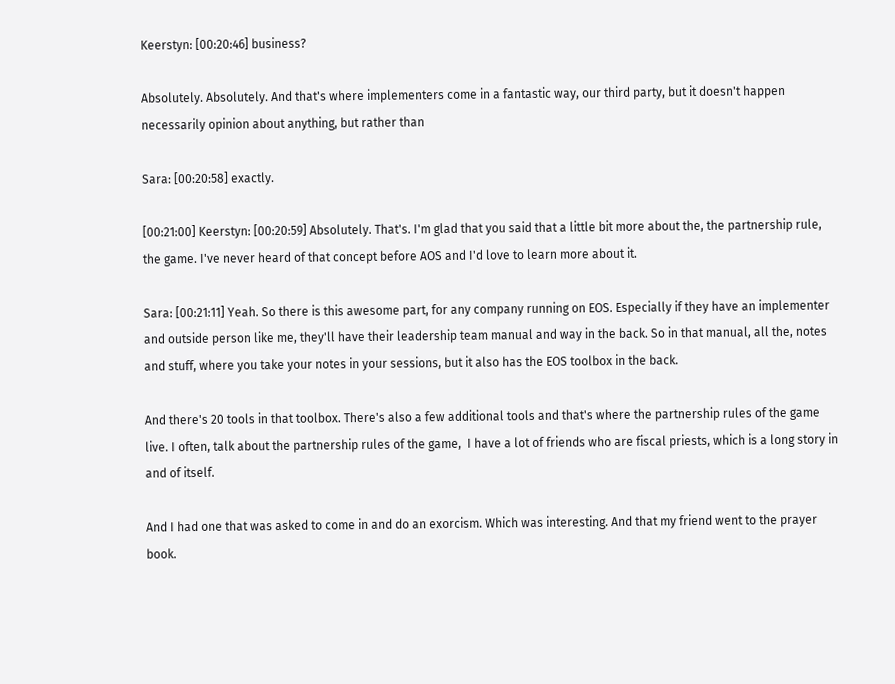Keerstyn: [00:20:46] business?

Absolutely. Absolutely. And that's where implementers come in a fantastic way, our third party, but it doesn't happen necessarily opinion about anything, but rather than

Sara: [00:20:58] exactly.

[00:21:00] Keerstyn: [00:20:59] Absolutely. That's. I'm glad that you said that a little bit more about the, the partnership rule, the game. I've never heard of that concept before AOS and I'd love to learn more about it.

Sara: [00:21:11] Yeah. So there is this awesome part, for any company running on EOS. Especially if they have an implementer and outside person like me, they'll have their leadership team manual and way in the back. So in that manual, all the, notes and stuff, where you take your notes in your sessions, but it also has the EOS toolbox in the back.

And there's 20 tools in that toolbox. There's also a few additional tools and that's where the partnership rules of the game live. I often, talk about the partnership rules of the game,  I have a lot of friends who are fiscal priests, which is a long story in and of itself.

And I had one that was asked to come in and do an exorcism. Which was interesting. And that my friend went to the prayer book.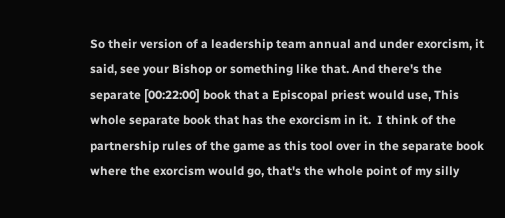So their version of a leadership team annual and under exorcism, it said, see your Bishop or something like that. And there's the separate [00:22:00] book that a Episcopal priest would use, This whole separate book that has the exorcism in it.  I think of the partnership rules of the game as this tool over in the separate book where the exorcism would go, that's the whole point of my silly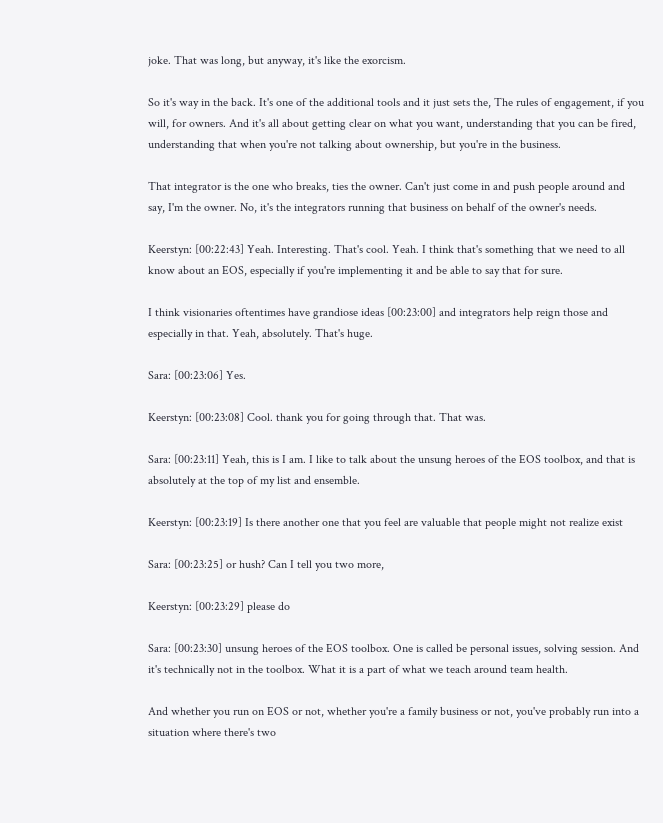joke. That was long, but anyway, it's like the exorcism.

So it's way in the back. It's one of the additional tools and it just sets the, The rules of engagement, if you will, for owners. And it's all about getting clear on what you want, understanding that you can be fired, understanding that when you're not talking about ownership, but you're in the business.

That integrator is the one who breaks, ties the owner. Can't just come in and push people around and say, I'm the owner. No, it's the integrators running that business on behalf of the owner's needs.

Keerstyn: [00:22:43] Yeah. Interesting. That's cool. Yeah. I think that's something that we need to all know about an EOS, especially if you're implementing it and be able to say that for sure.

I think visionaries oftentimes have grandiose ideas [00:23:00] and integrators help reign those and especially in that. Yeah, absolutely. That's huge.

Sara: [00:23:06] Yes.

Keerstyn: [00:23:08] Cool. thank you for going through that. That was.

Sara: [00:23:11] Yeah, this is I am. I like to talk about the unsung heroes of the EOS toolbox, and that is absolutely at the top of my list and ensemble.

Keerstyn: [00:23:19] Is there another one that you feel are valuable that people might not realize exist

Sara: [00:23:25] or hush? Can I tell you two more,

Keerstyn: [00:23:29] please do

Sara: [00:23:30] unsung heroes of the EOS toolbox. One is called be personal issues, solving session. And it's technically not in the toolbox. What it is a part of what we teach around team health.

And whether you run on EOS or not, whether you're a family business or not, you've probably run into a situation where there's two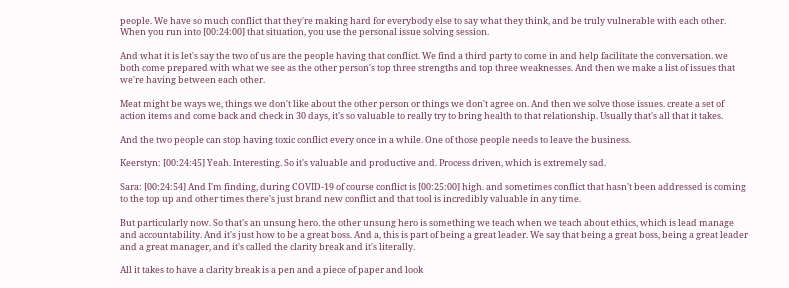people. We have so much conflict that they're making hard for everybody else to say what they think, and be truly vulnerable with each other. When you run into [00:24:00] that situation, you use the personal issue solving session.

And what it is let's say the two of us are the people having that conflict. We find a third party to come in and help facilitate the conversation. we both come prepared with what we see as the other person's top three strengths and top three weaknesses. And then we make a list of issues that we're having between each other.

Meat might be ways we, things we don't like about the other person or things we don't agree on. And then we solve those issues. create a set of action items and come back and check in 30 days, it's so valuable to really try to bring health to that relationship. Usually that's all that it takes.

And the two people can stop having toxic conflict every once in a while. One of those people needs to leave the business.

Keerstyn: [00:24:45] Yeah. Interesting. So it's valuable and productive and. Process driven, which is extremely sad.

Sara: [00:24:54] And I'm finding, during COVID-19 of course conflict is [00:25:00] high. and sometimes conflict that hasn't been addressed is coming to the top up and other times there's just brand new conflict and that tool is incredibly valuable in any time.

But particularly now. So that's an unsung hero. the other unsung hero is something we teach when we teach about ethics, which is lead manage and accountability. And it's just how to be a great boss. And a, this is part of being a great leader. We say that being a great boss, being a great leader and a great manager, and it's called the clarity break and it's literally.

All it takes to have a clarity break is a pen and a piece of paper and look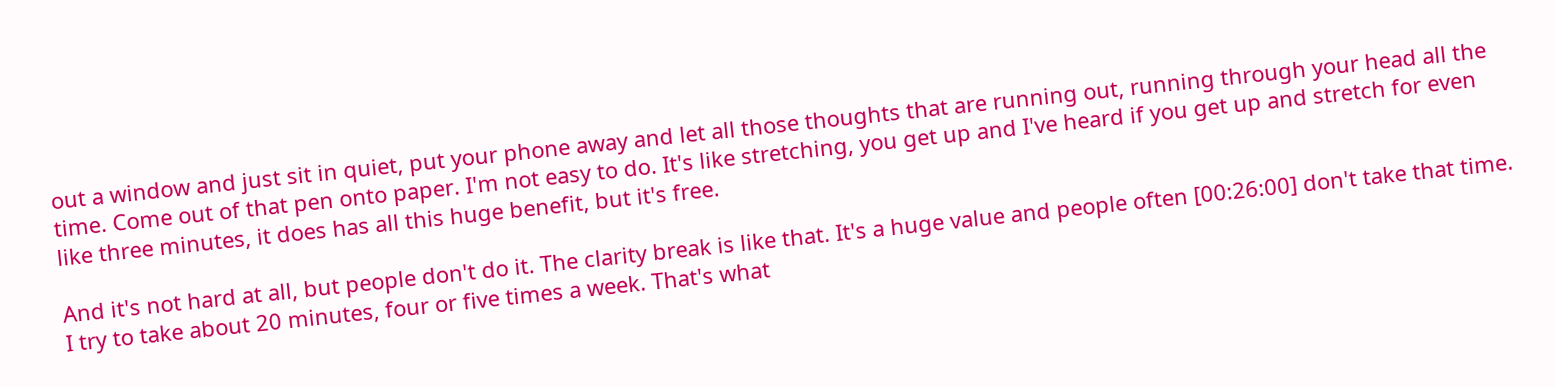out a window and just sit in quiet, put your phone away and let all those thoughts that are running out, running through your head all the time. Come out of that pen onto paper. I'm not easy to do. It's like stretching, you get up and I've heard if you get up and stretch for even like three minutes, it does has all this huge benefit, but it's free.

And it's not hard at all, but people don't do it. The clarity break is like that. It's a huge value and people often [00:26:00] don't take that time. I try to take about 20 minutes, four or five times a week. That's what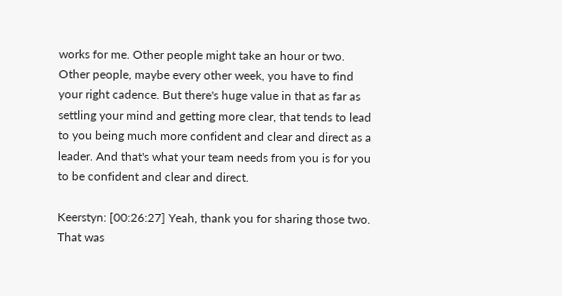works for me. Other people might take an hour or two.  Other people, maybe every other week, you have to find your right cadence. But there's huge value in that as far as settling your mind and getting more clear, that tends to lead to you being much more confident and clear and direct as a leader. And that's what your team needs from you is for you to be confident and clear and direct.

Keerstyn: [00:26:27] Yeah, thank you for sharing those two. That was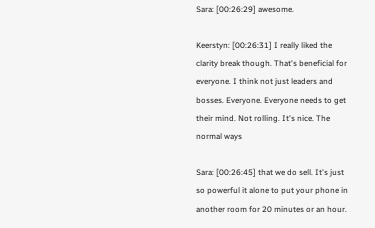Sara: [00:26:29] awesome.

Keerstyn: [00:26:31] I really liked the clarity break though. That's beneficial for everyone. I think not just leaders and bosses. Everyone. Everyone needs to get their mind. Not rolling. It's nice. The normal ways

Sara: [00:26:45] that we do sell. It's just so powerful it alone to put your phone in another room for 20 minutes or an hour.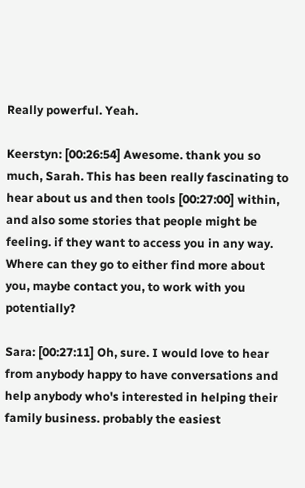Really powerful. Yeah.

Keerstyn: [00:26:54] Awesome. thank you so much, Sarah. This has been really fascinating to hear about us and then tools [00:27:00] within, and also some stories that people might be feeling. if they want to access you in any way. Where can they go to either find more about you, maybe contact you, to work with you potentially?

Sara: [00:27:11] Oh, sure. I would love to hear from anybody happy to have conversations and help anybody who's interested in helping their family business. probably the easiest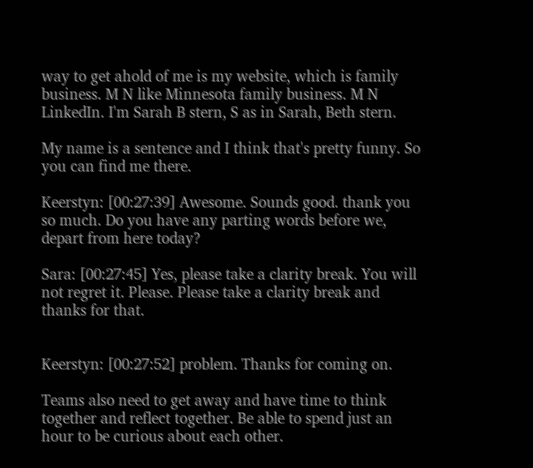way to get ahold of me is my website, which is family business. M N like Minnesota family business. M N LinkedIn. I'm Sarah B stern, S as in Sarah, Beth stern.

My name is a sentence and I think that's pretty funny. So you can find me there.

Keerstyn: [00:27:39] Awesome. Sounds good. thank you so much. Do you have any parting words before we, depart from here today?

Sara: [00:27:45] Yes, please take a clarity break. You will not regret it. Please. Please take a clarity break and thanks for that.


Keerstyn: [00:27:52] problem. Thanks for coming on.

Teams also need to get away and have time to think together and reflect together. Be able to spend just an hour to be curious about each other.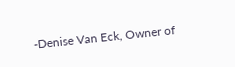-Denise Van Eck, Owner of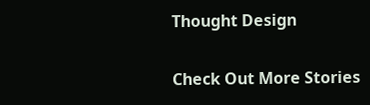Thought Design

Check Out More Stories